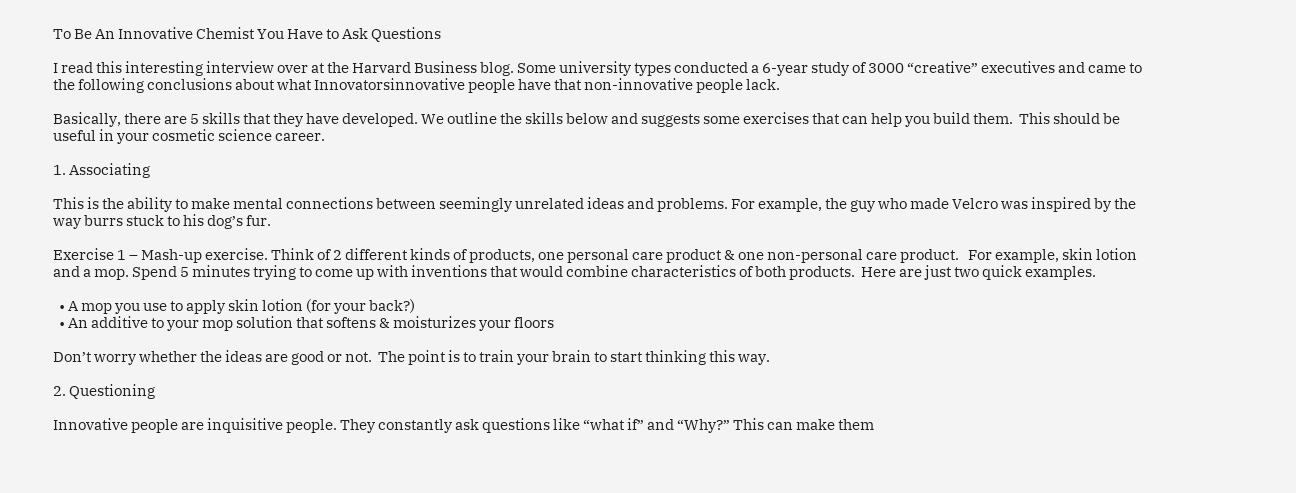To Be An Innovative Chemist You Have to Ask Questions

I read this interesting interview over at the Harvard Business blog. Some university types conducted a 6-year study of 3000 “creative” executives and came to the following conclusions about what Innovatorsinnovative people have that non-innovative people lack.

Basically, there are 5 skills that they have developed. We outline the skills below and suggests some exercises that can help you build them.  This should be useful in your cosmetic science career.

1. Associating

This is the ability to make mental connections between seemingly unrelated ideas and problems. For example, the guy who made Velcro was inspired by the way burrs stuck to his dog’s fur.

Exercise 1 – Mash-up exercise. Think of 2 different kinds of products, one personal care product & one non-personal care product.   For example, skin lotion and a mop. Spend 5 minutes trying to come up with inventions that would combine characteristics of both products.  Here are just two quick examples.

  • A mop you use to apply skin lotion (for your back?)
  • An additive to your mop solution that softens & moisturizes your floors

Don’t worry whether the ideas are good or not.  The point is to train your brain to start thinking this way.

2. Questioning

Innovative people are inquisitive people. They constantly ask questions like “what if” and “Why?” This can make them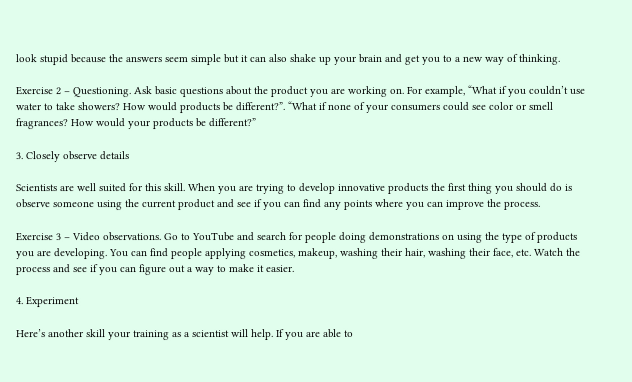look stupid because the answers seem simple but it can also shake up your brain and get you to a new way of thinking.

Exercise 2 – Questioning. Ask basic questions about the product you are working on. For example, “What if you couldn’t use water to take showers? How would products be different?”. “What if none of your consumers could see color or smell fragrances? How would your products be different?”

3. Closely observe details

Scientists are well suited for this skill. When you are trying to develop innovative products the first thing you should do is observe someone using the current product and see if you can find any points where you can improve the process.

Exercise 3 – Video observations. Go to YouTube and search for people doing demonstrations on using the type of products you are developing. You can find people applying cosmetics, makeup, washing their hair, washing their face, etc. Watch the process and see if you can figure out a way to make it easier.

4. Experiment

Here’s another skill your training as a scientist will help. If you are able to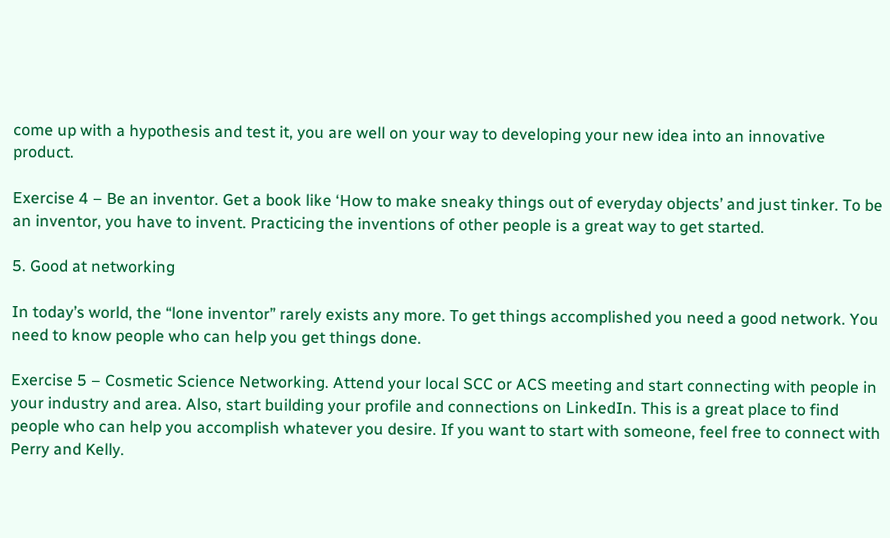come up with a hypothesis and test it, you are well on your way to developing your new idea into an innovative product.

Exercise 4 – Be an inventor. Get a book like ‘How to make sneaky things out of everyday objects’ and just tinker. To be an inventor, you have to invent. Practicing the inventions of other people is a great way to get started.

5. Good at networking

In today’s world, the “lone inventor” rarely exists any more. To get things accomplished you need a good network. You need to know people who can help you get things done.

Exercise 5 – Cosmetic Science Networking. Attend your local SCC or ACS meeting and start connecting with people in your industry and area. Also, start building your profile and connections on LinkedIn. This is a great place to find people who can help you accomplish whatever you desire. If you want to start with someone, feel free to connect with Perry and Kelly.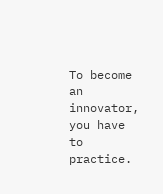To become an innovator, you have to practice.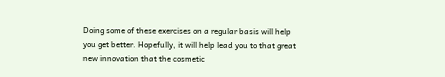Doing some of these exercises on a regular basis will help you get better. Hopefully, it will help lead you to that great new innovation that the cosmetic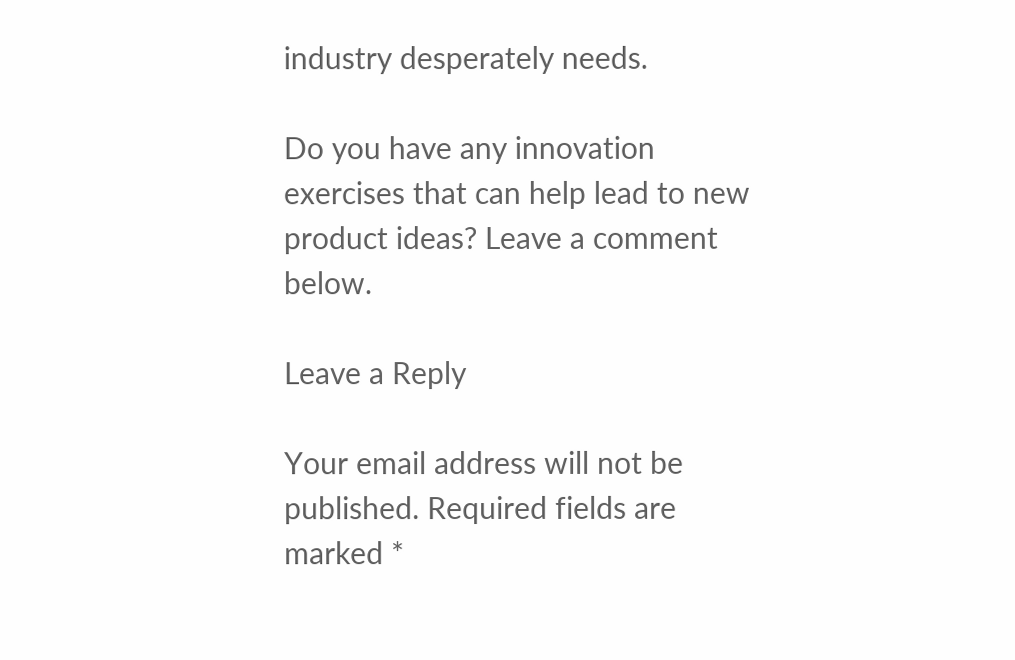industry desperately needs.

Do you have any innovation exercises that can help lead to new product ideas? Leave a comment below.

Leave a Reply

Your email address will not be published. Required fields are marked *